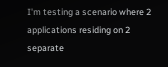I'm testing a scenario where 2 applications residing on 2 separate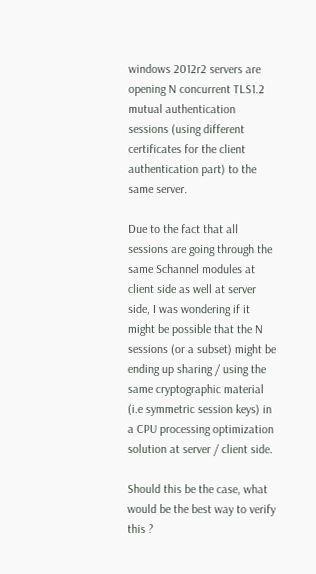windows 2012r2 servers are opening N concurrent TLS1.2 mutual authentication sessions (using different certificates for the client authentication part) to the same server.

Due to the fact that all sessions are going through the same Schannel modules at client side as well at server side, I was wondering if it might be possible that the N sessions (or a subset) might be ending up sharing / using the same cryptographic material (i.e symmetric session keys) in a CPU processing optimization solution at server / client side.

Should this be the case, what would be the best way to verify this ?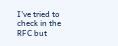I've tried to check in the RFC but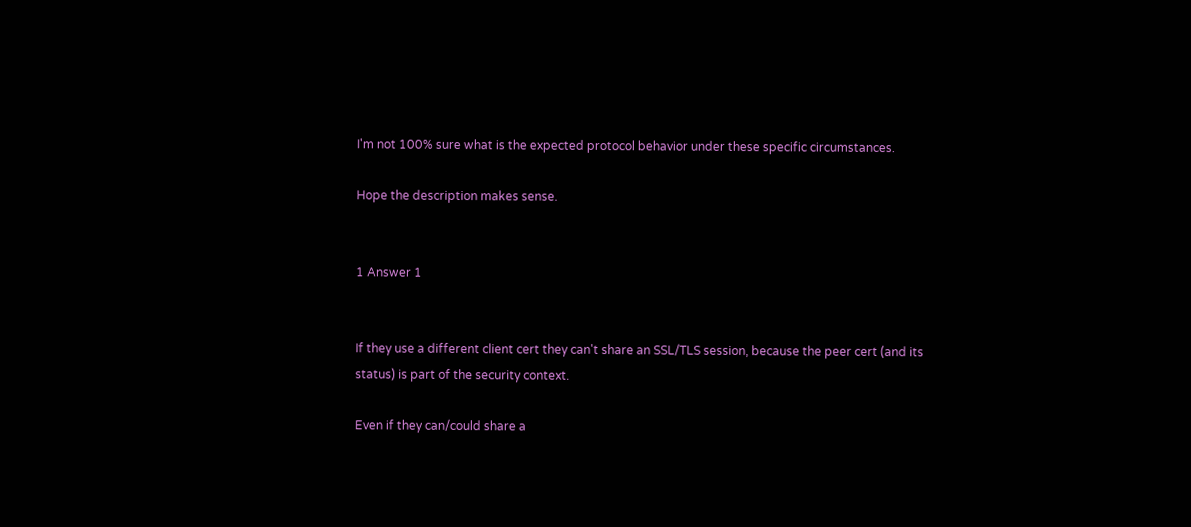I'm not 100% sure what is the expected protocol behavior under these specific circumstances.

Hope the description makes sense.


1 Answer 1


If they use a different client cert they can't share an SSL/TLS session, because the peer cert (and its status) is part of the security context.

Even if they can/could share a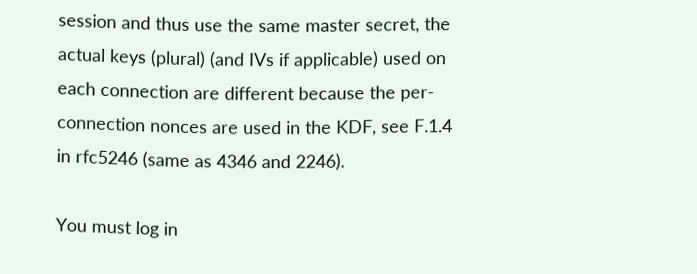session and thus use the same master secret, the actual keys (plural) (and IVs if applicable) used on each connection are different because the per-connection nonces are used in the KDF, see F.1.4 in rfc5246 (same as 4346 and 2246).

You must log in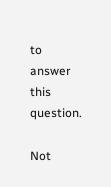to answer this question.

Not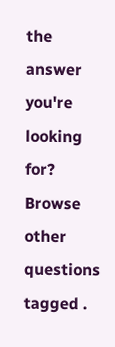the answer you're looking for? Browse other questions tagged .